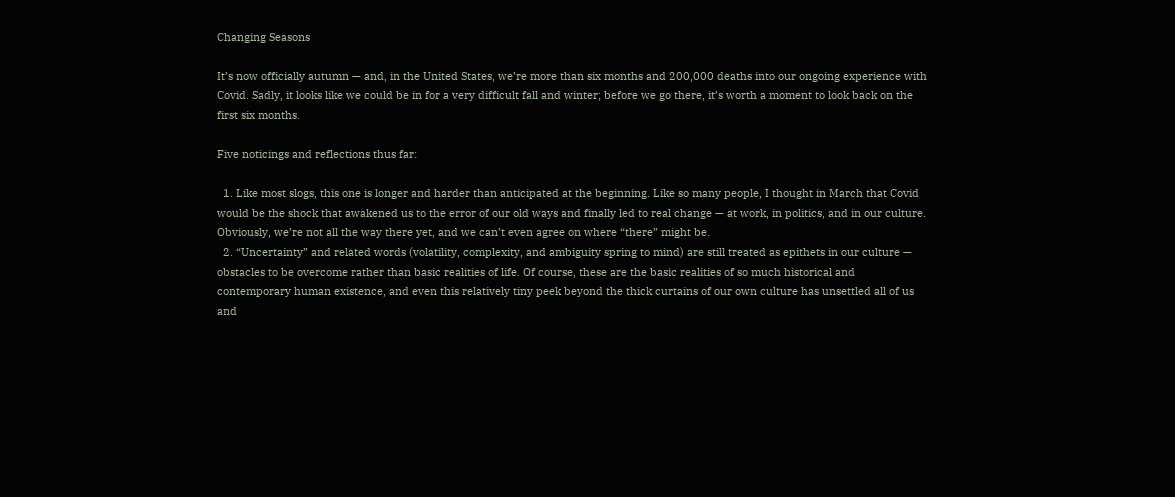Changing Seasons

It’s now officially autumn — and, in the United States, we’re more than six months and 200,000 deaths into our ongoing experience with Covid. Sadly, it looks like we could be in for a very difficult fall and winter; before we go there, it’s worth a moment to look back on the first six months.

Five noticings and reflections thus far:

  1. Like most slogs, this one is longer and harder than anticipated at the beginning. Like so many people, I thought in March that Covid would be the shock that awakened us to the error of our old ways and finally led to real change — at work, in politics, and in our culture. Obviously, we’re not all the way there yet, and we can’t even agree on where “there” might be.
  2. “Uncertainty” and related words (volatility, complexity, and ambiguity spring to mind) are still treated as epithets in our culture — obstacles to be overcome rather than basic realities of life. Of course, these are the basic realities of so much historical and contemporary human existence, and even this relatively tiny peek beyond the thick curtains of our own culture has unsettled all of us and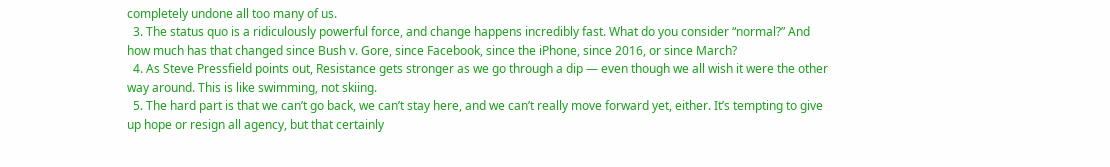completely undone all too many of us.
  3. The status quo is a ridiculously powerful force, and change happens incredibly fast. What do you consider “normal?” And how much has that changed since Bush v. Gore, since Facebook, since the iPhone, since 2016, or since March?
  4. As Steve Pressfield points out, Resistance gets stronger as we go through a dip — even though we all wish it were the other way around. This is like swimming, not skiing.
  5. The hard part is that we can’t go back, we can’t stay here, and we can’t really move forward yet, either. It’s tempting to give up hope or resign all agency, but that certainly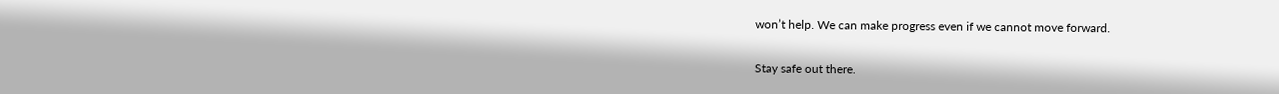won’t help. We can make progress even if we cannot move forward.

Stay safe out there.